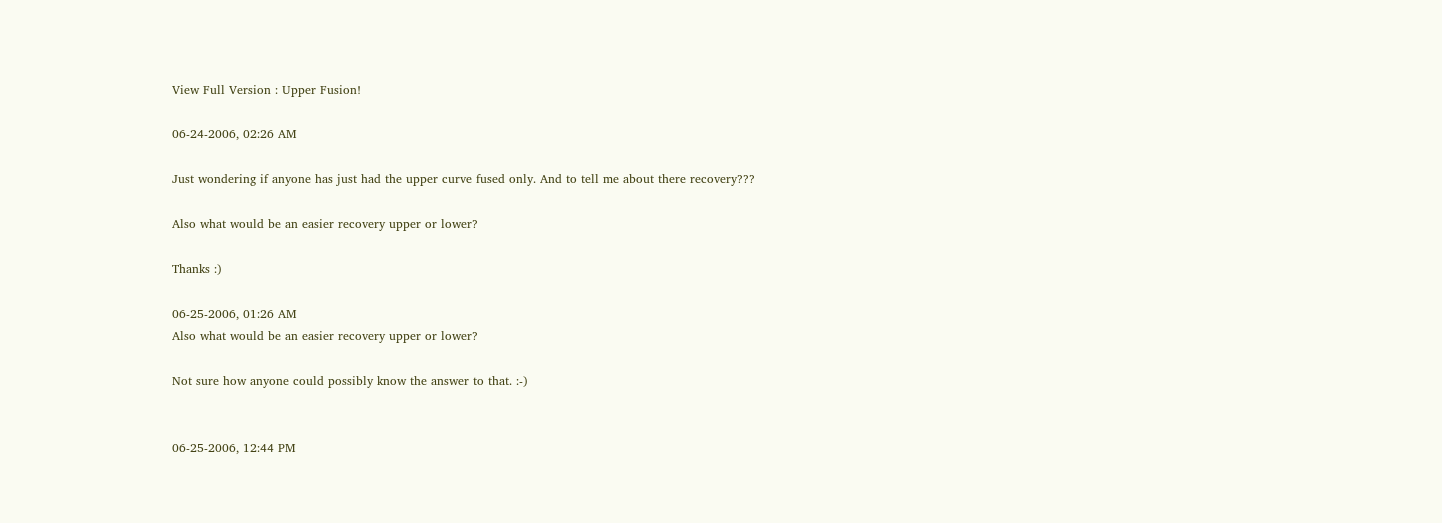View Full Version : Upper Fusion!

06-24-2006, 02:26 AM

Just wondering if anyone has just had the upper curve fused only. And to tell me about there recovery???

Also what would be an easier recovery upper or lower?

Thanks :)

06-25-2006, 01:26 AM
Also what would be an easier recovery upper or lower?

Not sure how anyone could possibly know the answer to that. :-)


06-25-2006, 12:44 PM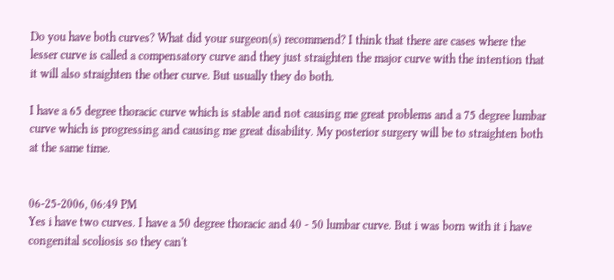Do you have both curves? What did your surgeon(s) recommend? I think that there are cases where the lesser curve is called a compensatory curve and they just straighten the major curve with the intention that it will also straighten the other curve. But usually they do both.

I have a 65 degree thoracic curve which is stable and not causing me great problems and a 75 degree lumbar curve which is progressing and causing me great disability. My posterior surgery will be to straighten both at the same time.


06-25-2006, 06:49 PM
Yes i have two curves. I have a 50 degree thoracic and 40 - 50 lumbar curve. But i was born with it i have congenital scoliosis so they can't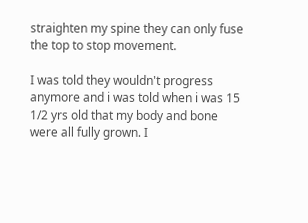straighten my spine they can only fuse the top to stop movement.

I was told they wouldn't progress anymore and i was told when i was 15 1/2 yrs old that my body and bone were all fully grown. I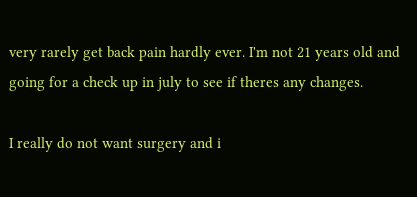very rarely get back pain hardly ever. I'm not 21 years old and going for a check up in july to see if theres any changes.

I really do not want surgery and i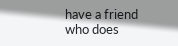have a friend who does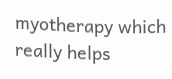myotherapy which really helps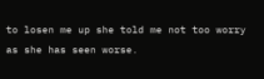to losen me up she told me not too worry as she has seen worse.